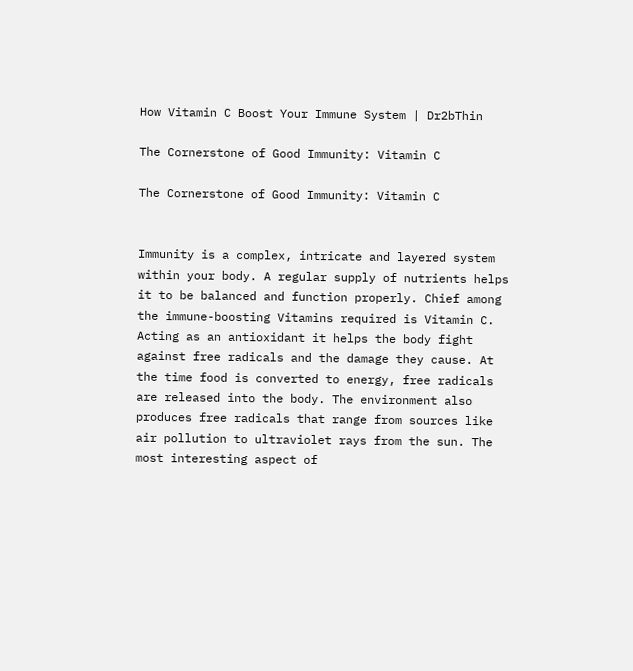How Vitamin C Boost Your Immune System | Dr2bThin

The Cornerstone of Good Immunity: Vitamin C

The Cornerstone of Good Immunity: Vitamin C


Immunity is a complex, intricate and layered system within your body. A regular supply of nutrients helps it to be balanced and function properly. Chief among the immune-boosting Vitamins required is Vitamin C. Acting as an antioxidant it helps the body fight against free radicals and the damage they cause. At the time food is converted to energy, free radicals are released into the body. The environment also produces free radicals that range from sources like air pollution to ultraviolet rays from the sun. The most interesting aspect of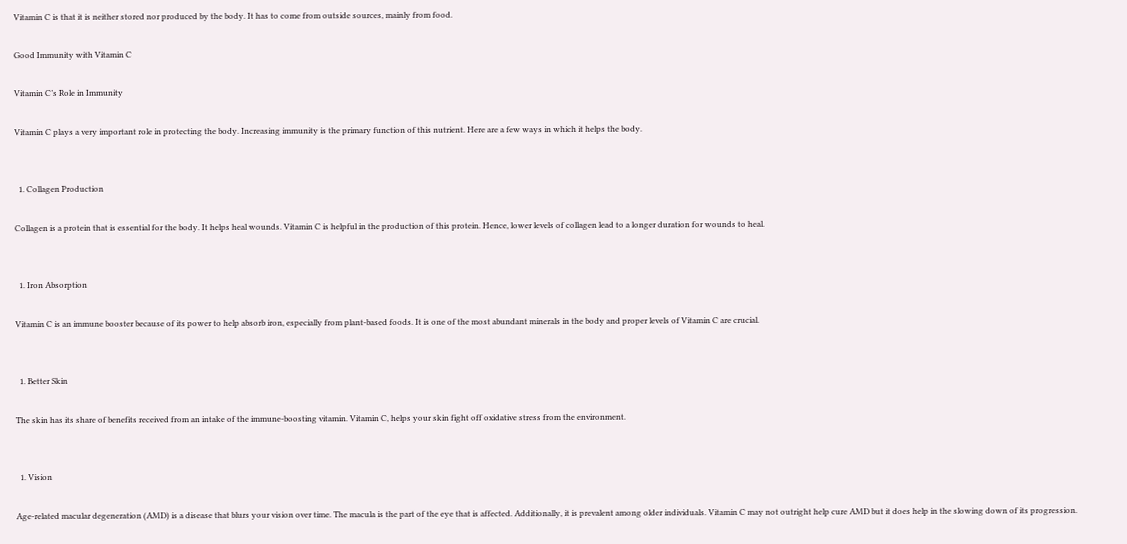Vitamin C is that it is neither stored nor produced by the body. It has to come from outside sources, mainly from food.

Good Immunity with Vitamin C

Vitamin C’s Role in Immunity

Vitamin C plays a very important role in protecting the body. Increasing immunity is the primary function of this nutrient. Here are a few ways in which it helps the body.


  1. Collagen Production

Collagen is a protein that is essential for the body. It helps heal wounds. Vitamin C is helpful in the production of this protein. Hence, lower levels of collagen lead to a longer duration for wounds to heal.


  1. Iron Absorption

Vitamin C is an immune booster because of its power to help absorb iron, especially from plant-based foods. It is one of the most abundant minerals in the body and proper levels of Vitamin C are crucial.


  1. Better Skin

The skin has its share of benefits received from an intake of the immune-boosting vitamin. Vitamin C, helps your skin fight off oxidative stress from the environment.


  1. Vision

Age-related macular degeneration (AMD) is a disease that blurs your vision over time. The macula is the part of the eye that is affected. Additionally, it is prevalent among older individuals. Vitamin C may not outright help cure AMD but it does help in the slowing down of its progression.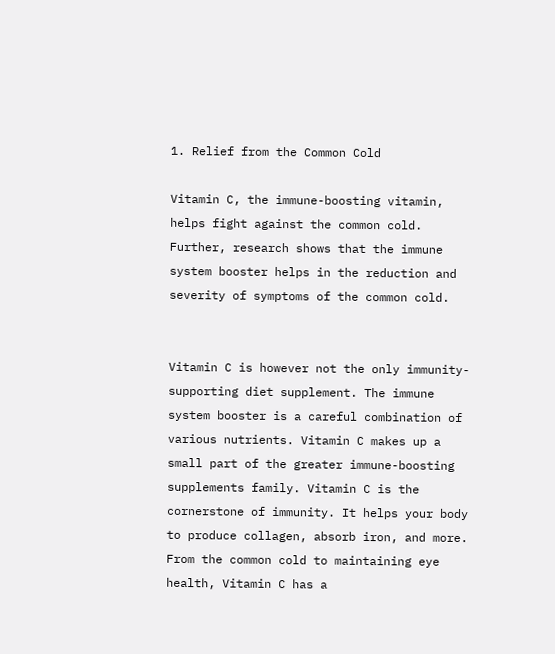1. Relief from the Common Cold

Vitamin C, the immune-boosting vitamin, helps fight against the common cold. Further, research shows that the immune system booster helps in the reduction and severity of symptoms of the common cold.


Vitamin C is however not the only immunity-supporting diet supplement. The immune system booster is a careful combination of various nutrients. Vitamin C makes up a small part of the greater immune-boosting supplements family. Vitamin C is the cornerstone of immunity. It helps your body to produce collagen, absorb iron, and more. From the common cold to maintaining eye health, Vitamin C has a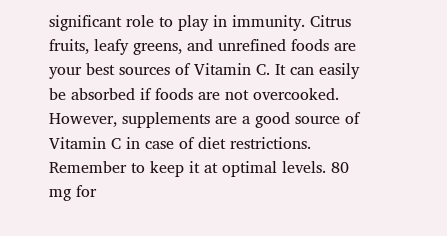significant role to play in immunity. Citrus fruits, leafy greens, and unrefined foods are your best sources of Vitamin C. It can easily be absorbed if foods are not overcooked. However, supplements are a good source of Vitamin C in case of diet restrictions. Remember to keep it at optimal levels. 80 mg for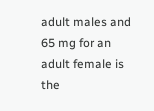adult males and 65 mg for an adult female is the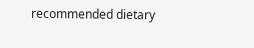recommended dietary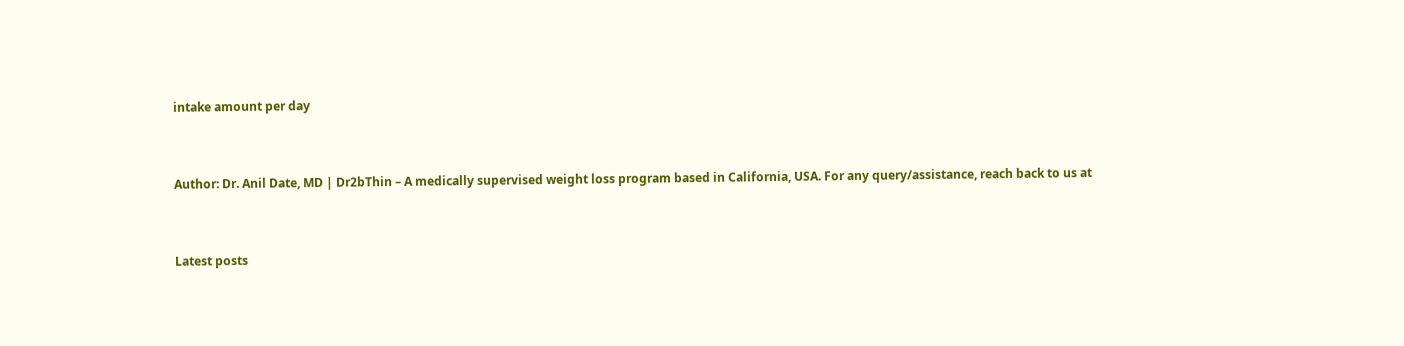intake amount per day


Author: Dr. Anil Date, MD | Dr2bThin – A medically supervised weight loss program based in California, USA. For any query/assistance, reach back to us at


Latest posts